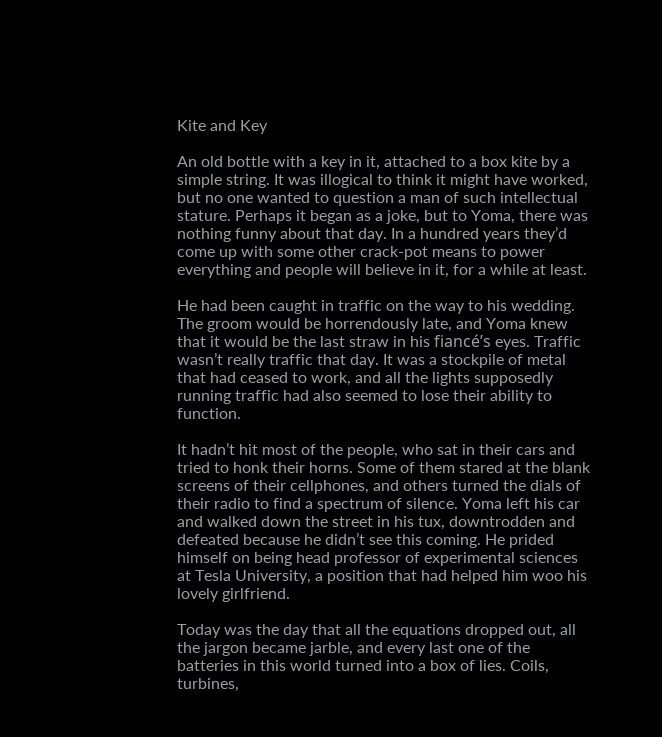Kite and Key

An old bottle with a key in it, attached to a box kite by a simple string. It was illogical to think it might have worked, but no one wanted to question a man of such intellectual stature. Perhaps it began as a joke, but to Yoma, there was nothing funny about that day. In a hundred years they’d come up with some other crack-pot means to power everything and people will believe in it, for a while at least.

He had been caught in traffic on the way to his wedding. The groom would be horrendously late, and Yoma knew that it would be the last straw in his fiancé’s eyes. Traffic wasn’t really traffic that day. It was a stockpile of metal that had ceased to work, and all the lights supposedly running traffic had also seemed to lose their ability to function.

It hadn’t hit most of the people, who sat in their cars and tried to honk their horns. Some of them stared at the blank screens of their cellphones, and others turned the dials of their radio to find a spectrum of silence. Yoma left his car and walked down the street in his tux, downtrodden and defeated because he didn’t see this coming. He prided himself on being head professor of experimental sciences at Tesla University, a position that had helped him woo his lovely girlfriend.

Today was the day that all the equations dropped out, all the jargon became jarble, and every last one of the batteries in this world turned into a box of lies. Coils, turbines,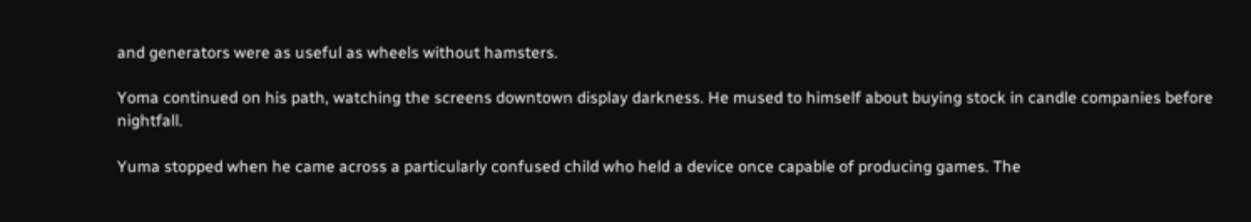and generators were as useful as wheels without hamsters.

Yoma continued on his path, watching the screens downtown display darkness. He mused to himself about buying stock in candle companies before nightfall.

Yuma stopped when he came across a particularly confused child who held a device once capable of producing games. The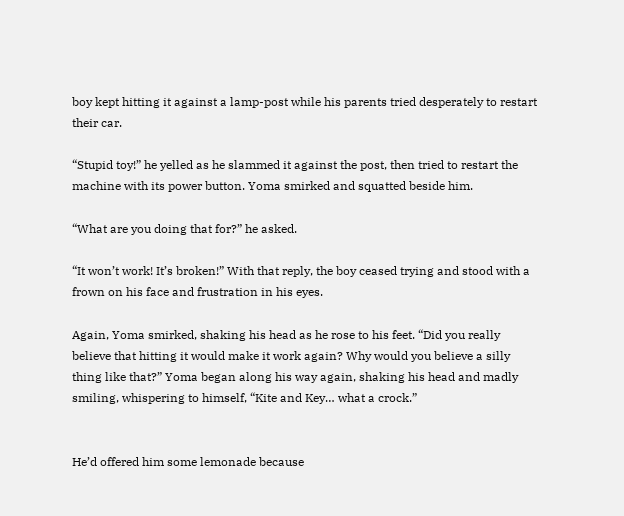boy kept hitting it against a lamp-post while his parents tried desperately to restart their car.

“Stupid toy!” he yelled as he slammed it against the post, then tried to restart the machine with its power button. Yoma smirked and squatted beside him.

“What are you doing that for?” he asked.

“It won’t work! It’s broken!” With that reply, the boy ceased trying and stood with a frown on his face and frustration in his eyes.

Again, Yoma smirked, shaking his head as he rose to his feet. “Did you really believe that hitting it would make it work again? Why would you believe a silly thing like that?” Yoma began along his way again, shaking his head and madly smiling, whispering to himself, “Kite and Key… what a crock.”


He’d offered him some lemonade because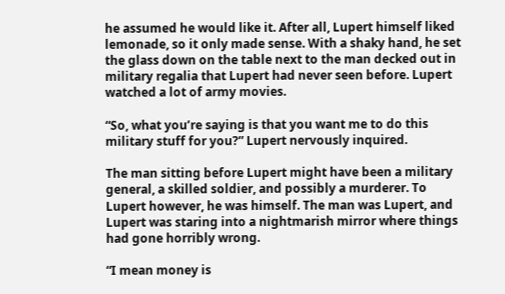he assumed he would like it. After all, Lupert himself liked lemonade, so it only made sense. With a shaky hand, he set the glass down on the table next to the man decked out in military regalia that Lupert had never seen before. Lupert watched a lot of army movies.

“So, what you’re saying is that you want me to do this military stuff for you?” Lupert nervously inquired.

The man sitting before Lupert might have been a military general, a skilled soldier, and possibly a murderer. To Lupert however, he was himself. The man was Lupert, and Lupert was staring into a nightmarish mirror where things had gone horribly wrong.

“I mean money is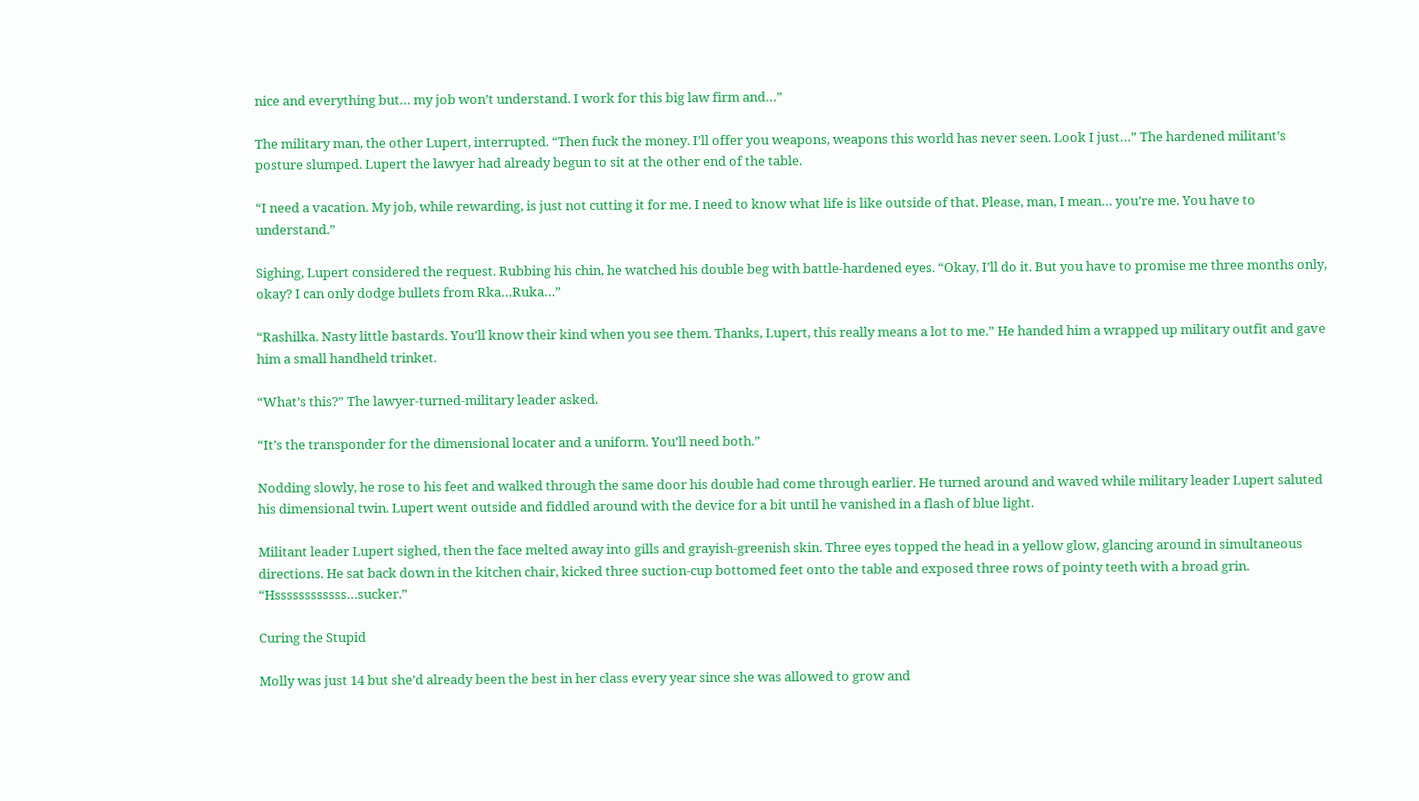nice and everything but… my job won’t understand. I work for this big law firm and…”

The military man, the other Lupert, interrupted. “Then fuck the money. I’ll offer you weapons, weapons this world has never seen. Look I just…” The hardened militant’s posture slumped. Lupert the lawyer had already begun to sit at the other end of the table.

“I need a vacation. My job, while rewarding, is just not cutting it for me. I need to know what life is like outside of that. Please, man, I mean… you’re me. You have to understand.”

Sighing, Lupert considered the request. Rubbing his chin, he watched his double beg with battle-hardened eyes. “Okay, I’ll do it. But you have to promise me three months only, okay? I can only dodge bullets from Rka…Ruka…”

“Rashilka. Nasty little bastards. You’ll know their kind when you see them. Thanks, Lupert, this really means a lot to me.” He handed him a wrapped up military outfit and gave him a small handheld trinket.

“What’s this?” The lawyer-turned-military leader asked.

“It’s the transponder for the dimensional locater and a uniform. You’ll need both.”

Nodding slowly, he rose to his feet and walked through the same door his double had come through earlier. He turned around and waved while military leader Lupert saluted his dimensional twin. Lupert went outside and fiddled around with the device for a bit until he vanished in a flash of blue light.

Militant leader Lupert sighed, then the face melted away into gills and grayish-greenish skin. Three eyes topped the head in a yellow glow, glancing around in simultaneous directions. He sat back down in the kitchen chair, kicked three suction-cup bottomed feet onto the table and exposed three rows of pointy teeth with a broad grin. “Hssssssssssss…sucker.”

Curing the Stupid

Molly was just 14 but she’d already been the best in her class every year since she was allowed to grow and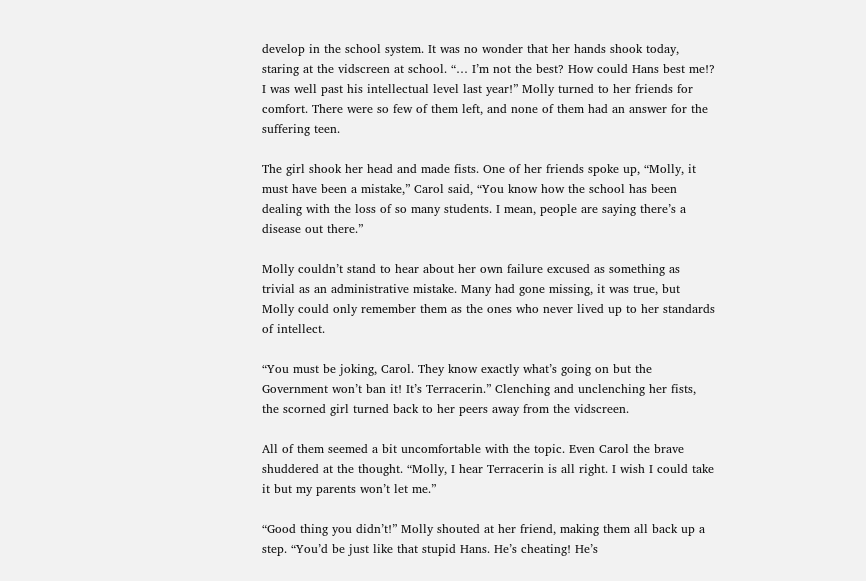develop in the school system. It was no wonder that her hands shook today, staring at the vidscreen at school. “… I’m not the best? How could Hans best me!? I was well past his intellectual level last year!” Molly turned to her friends for comfort. There were so few of them left, and none of them had an answer for the suffering teen.

The girl shook her head and made fists. One of her friends spoke up, “Molly, it must have been a mistake,” Carol said, “You know how the school has been dealing with the loss of so many students. I mean, people are saying there’s a disease out there.”

Molly couldn’t stand to hear about her own failure excused as something as trivial as an administrative mistake. Many had gone missing, it was true, but Molly could only remember them as the ones who never lived up to her standards of intellect.

“You must be joking, Carol. They know exactly what’s going on but the Government won’t ban it! It’s Terracerin.” Clenching and unclenching her fists, the scorned girl turned back to her peers away from the vidscreen.

All of them seemed a bit uncomfortable with the topic. Even Carol the brave shuddered at the thought. “Molly, I hear Terracerin is all right. I wish I could take it but my parents won’t let me.”

“Good thing you didn’t!” Molly shouted at her friend, making them all back up a step. “You’d be just like that stupid Hans. He’s cheating! He’s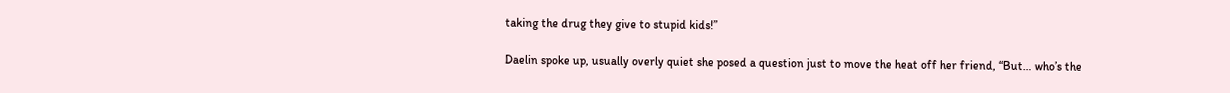taking the drug they give to stupid kids!”

Daelin spoke up, usually overly quiet she posed a question just to move the heat off her friend, “But… who’s the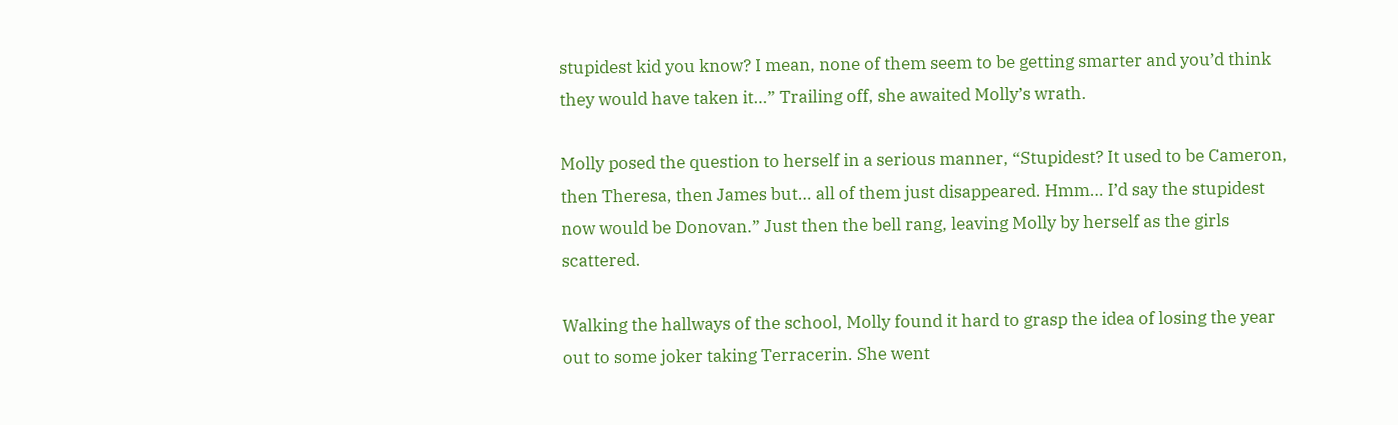stupidest kid you know? I mean, none of them seem to be getting smarter and you’d think they would have taken it…” Trailing off, she awaited Molly’s wrath.

Molly posed the question to herself in a serious manner, “Stupidest? It used to be Cameron, then Theresa, then James but… all of them just disappeared. Hmm… I’d say the stupidest now would be Donovan.” Just then the bell rang, leaving Molly by herself as the girls scattered.

Walking the hallways of the school, Molly found it hard to grasp the idea of losing the year out to some joker taking Terracerin. She went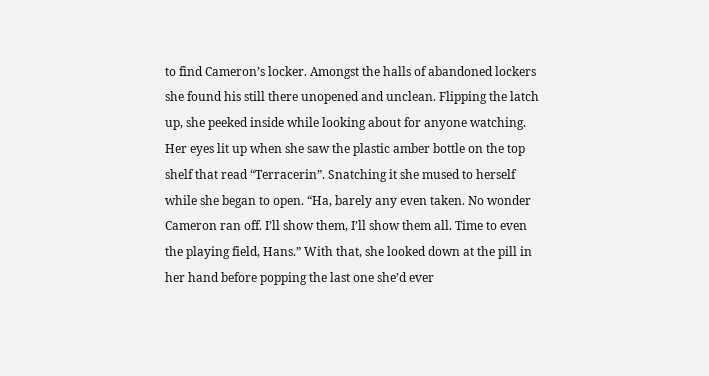to find Cameron’s locker. Amongst the halls of abandoned lockers she found his still there unopened and unclean. Flipping the latch up, she peeked inside while looking about for anyone watching. Her eyes lit up when she saw the plastic amber bottle on the top shelf that read “Terracerin”. Snatching it she mused to herself while she began to open. “Ha, barely any even taken. No wonder Cameron ran off. I’ll show them, I’ll show them all. Time to even the playing field, Hans.” With that, she looked down at the pill in her hand before popping the last one she’d ever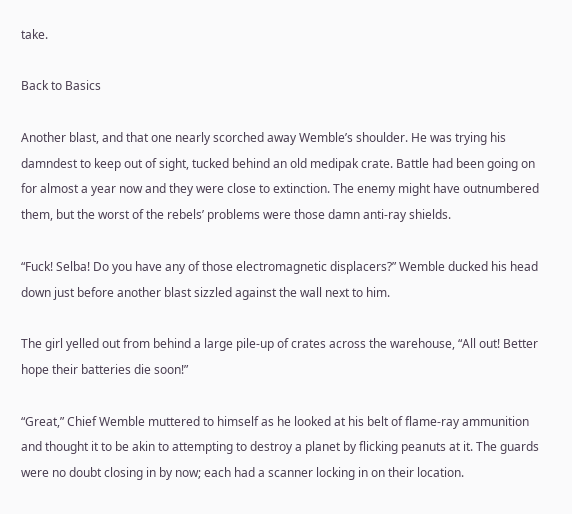take.

Back to Basics

Another blast, and that one nearly scorched away Wemble’s shoulder. He was trying his damndest to keep out of sight, tucked behind an old medipak crate. Battle had been going on for almost a year now and they were close to extinction. The enemy might have outnumbered them, but the worst of the rebels’ problems were those damn anti-ray shields.

“Fuck! Selba! Do you have any of those electromagnetic displacers?” Wemble ducked his head down just before another blast sizzled against the wall next to him.

The girl yelled out from behind a large pile-up of crates across the warehouse, “All out! Better hope their batteries die soon!”

“Great,” Chief Wemble muttered to himself as he looked at his belt of flame-ray ammunition and thought it to be akin to attempting to destroy a planet by flicking peanuts at it. The guards were no doubt closing in by now; each had a scanner locking in on their location.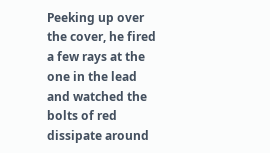Peeking up over the cover, he fired a few rays at the one in the lead and watched the bolts of red dissipate around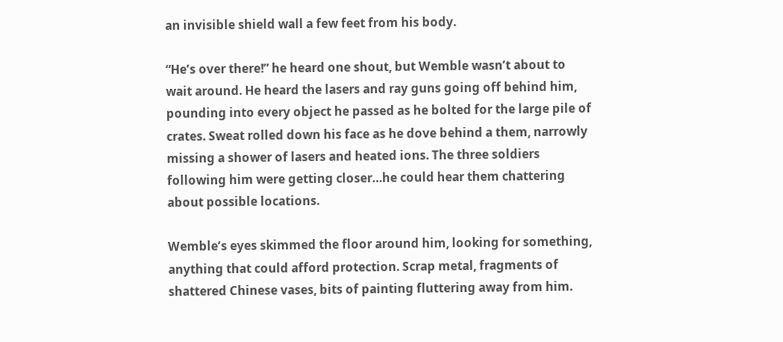an invisible shield wall a few feet from his body.

“He’s over there!” he heard one shout, but Wemble wasn’t about to wait around. He heard the lasers and ray guns going off behind him, pounding into every object he passed as he bolted for the large pile of crates. Sweat rolled down his face as he dove behind a them, narrowly missing a shower of lasers and heated ions. The three soldiers following him were getting closer…he could hear them chattering about possible locations.

Wemble’s eyes skimmed the floor around him, looking for something, anything that could afford protection. Scrap metal, fragments of shattered Chinese vases, bits of painting fluttering away from him.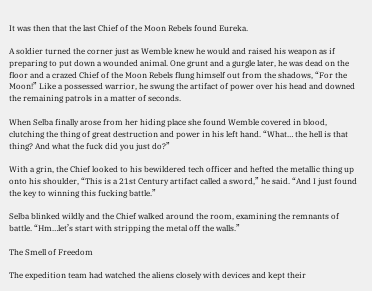It was then that the last Chief of the Moon Rebels found Eureka.

A soldier turned the corner just as Wemble knew he would and raised his weapon as if preparing to put down a wounded animal. One grunt and a gurgle later, he was dead on the floor and a crazed Chief of the Moon Rebels flung himself out from the shadows, “For the Moon!” Like a possessed warrior, he swung the artifact of power over his head and downed the remaining patrols in a matter of seconds.

When Selba finally arose from her hiding place she found Wemble covered in blood, clutching the thing of great destruction and power in his left hand. “What… the hell is that thing? And what the fuck did you just do?”

With a grin, the Chief looked to his bewildered tech officer and hefted the metallic thing up onto his shoulder, “This is a 21st Century artifact called a sword,” he said. “And I just found the key to winning this fucking battle.”

Selba blinked wildly and the Chief walked around the room, examining the remnants of battle. “Hm…let’s start with stripping the metal off the walls.”

The Smell of Freedom

The expedition team had watched the aliens closely with devices and kept their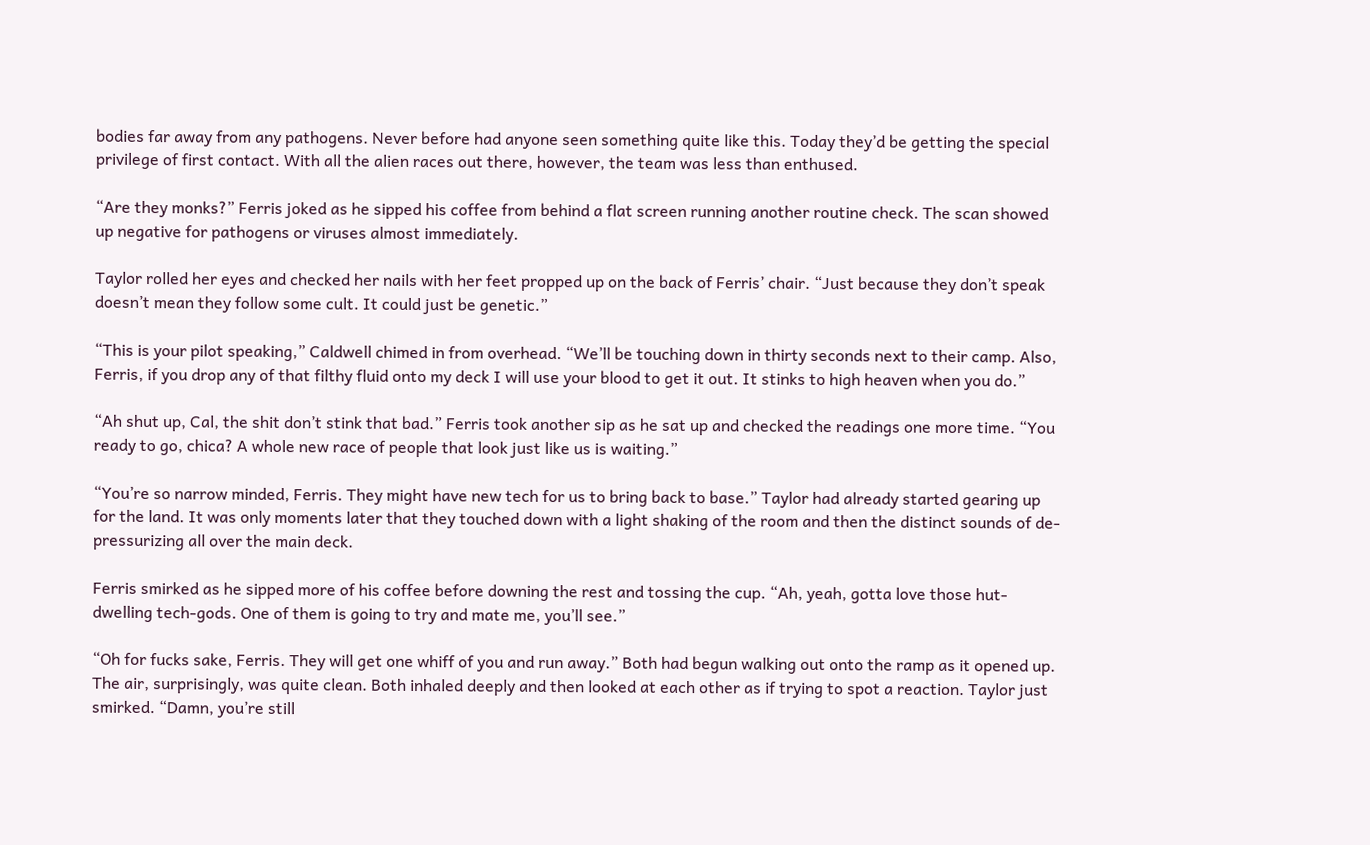bodies far away from any pathogens. Never before had anyone seen something quite like this. Today they’d be getting the special privilege of first contact. With all the alien races out there, however, the team was less than enthused.

“Are they monks?” Ferris joked as he sipped his coffee from behind a flat screen running another routine check. The scan showed up negative for pathogens or viruses almost immediately.

Taylor rolled her eyes and checked her nails with her feet propped up on the back of Ferris’ chair. “Just because they don’t speak doesn’t mean they follow some cult. It could just be genetic.”

“This is your pilot speaking,” Caldwell chimed in from overhead. “We’ll be touching down in thirty seconds next to their camp. Also, Ferris, if you drop any of that filthy fluid onto my deck I will use your blood to get it out. It stinks to high heaven when you do.”

“Ah shut up, Cal, the shit don’t stink that bad.” Ferris took another sip as he sat up and checked the readings one more time. “You ready to go, chica? A whole new race of people that look just like us is waiting.”

“You’re so narrow minded, Ferris. They might have new tech for us to bring back to base.” Taylor had already started gearing up for the land. It was only moments later that they touched down with a light shaking of the room and then the distinct sounds of de-pressurizing all over the main deck.

Ferris smirked as he sipped more of his coffee before downing the rest and tossing the cup. “Ah, yeah, gotta love those hut-dwelling tech-gods. One of them is going to try and mate me, you’ll see.”

“Oh for fucks sake, Ferris. They will get one whiff of you and run away.” Both had begun walking out onto the ramp as it opened up. The air, surprisingly, was quite clean. Both inhaled deeply and then looked at each other as if trying to spot a reaction. Taylor just smirked. “Damn, you’re still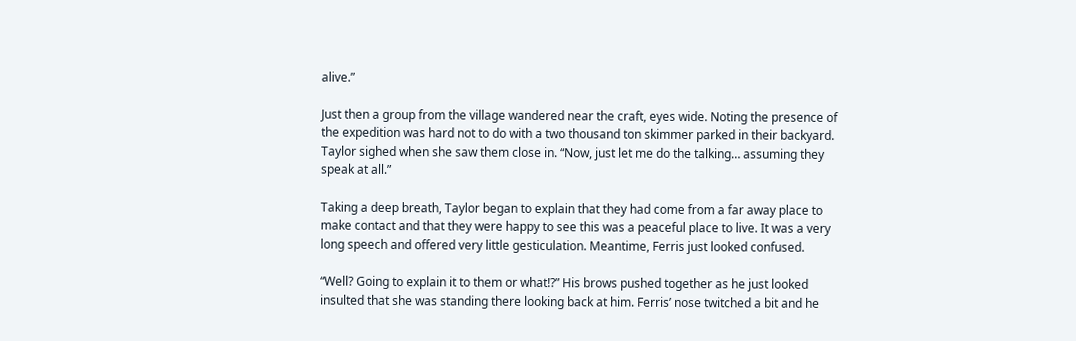alive.”

Just then a group from the village wandered near the craft, eyes wide. Noting the presence of the expedition was hard not to do with a two thousand ton skimmer parked in their backyard. Taylor sighed when she saw them close in. “Now, just let me do the talking… assuming they speak at all.”

Taking a deep breath, Taylor began to explain that they had come from a far away place to make contact and that they were happy to see this was a peaceful place to live. It was a very long speech and offered very little gesticulation. Meantime, Ferris just looked confused.

“Well? Going to explain it to them or what!?” His brows pushed together as he just looked insulted that she was standing there looking back at him. Ferris’ nose twitched a bit and he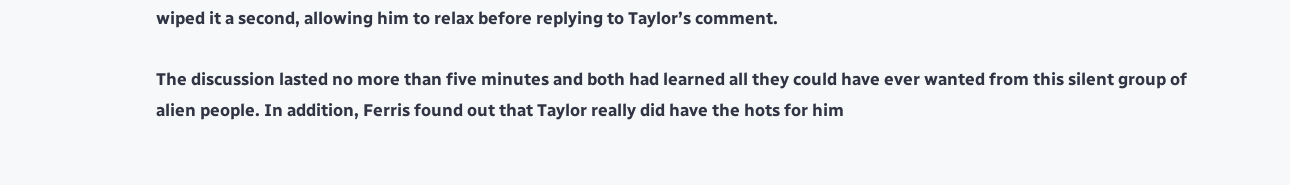wiped it a second, allowing him to relax before replying to Taylor’s comment.

The discussion lasted no more than five minutes and both had learned all they could have ever wanted from this silent group of alien people. In addition, Ferris found out that Taylor really did have the hots for him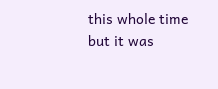this whole time but it was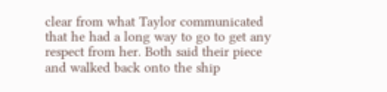clear from what Taylor communicated that he had a long way to go to get any respect from her. Both said their piece and walked back onto the ship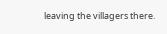leaving the villagers there.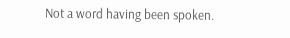Not a word having been spoken.